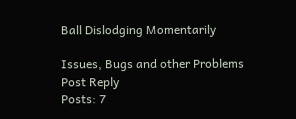Ball Dislodging Momentarily

Issues, Bugs and other Problems
Post Reply
Posts: 7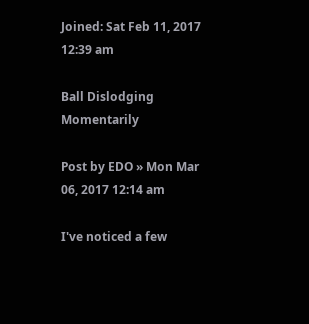Joined: Sat Feb 11, 2017 12:39 am

Ball Dislodging Momentarily

Post by EDO » Mon Mar 06, 2017 12:14 am

I've noticed a few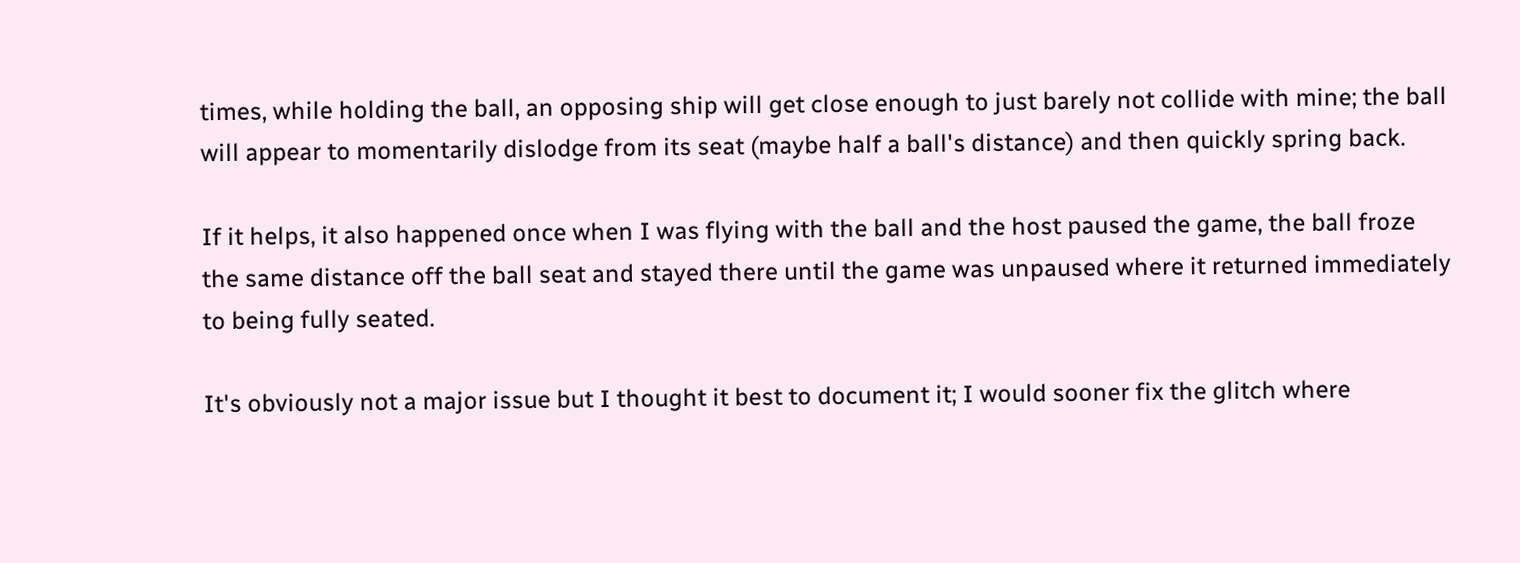times, while holding the ball, an opposing ship will get close enough to just barely not collide with mine; the ball will appear to momentarily dislodge from its seat (maybe half a ball's distance) and then quickly spring back.

If it helps, it also happened once when I was flying with the ball and the host paused the game, the ball froze the same distance off the ball seat and stayed there until the game was unpaused where it returned immediately to being fully seated.

It's obviously not a major issue but I thought it best to document it; I would sooner fix the glitch where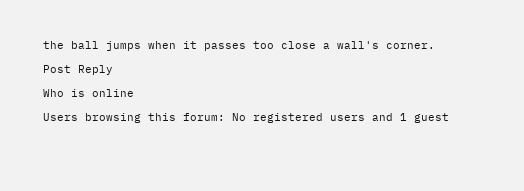the ball jumps when it passes too close a wall's corner.

Post Reply

Who is online

Users browsing this forum: No registered users and 1 guest